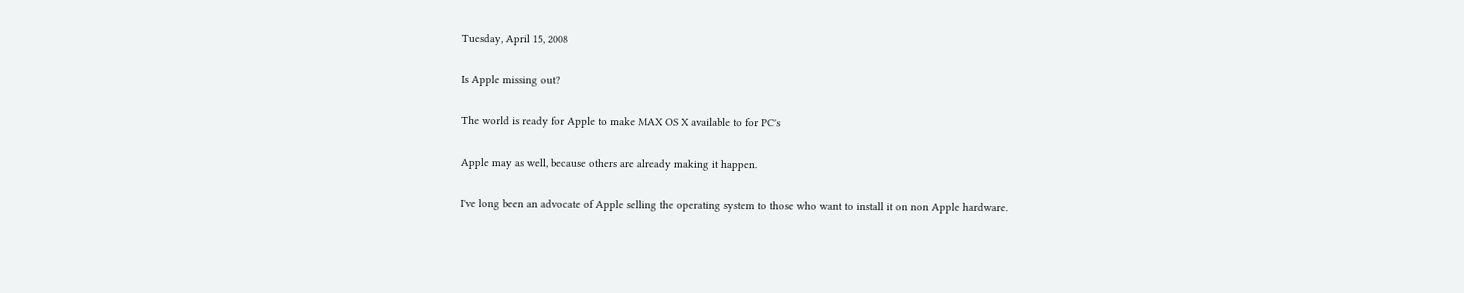Tuesday, April 15, 2008

Is Apple missing out?

The world is ready for Apple to make MAX OS X available to for PC's

Apple may as well, because others are already making it happen.

I've long been an advocate of Apple selling the operating system to those who want to install it on non Apple hardware.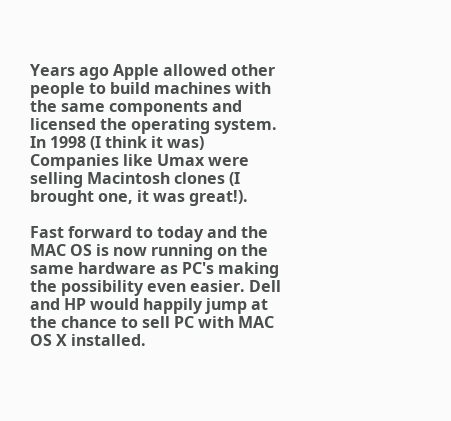Years ago Apple allowed other people to build machines with the same components and licensed the operating system. In 1998 (I think it was) Companies like Umax were selling Macintosh clones (I brought one, it was great!).

Fast forward to today and the MAC OS is now running on the same hardware as PC's making the possibility even easier. Dell and HP would happily jump at the chance to sell PC with MAC OS X installed.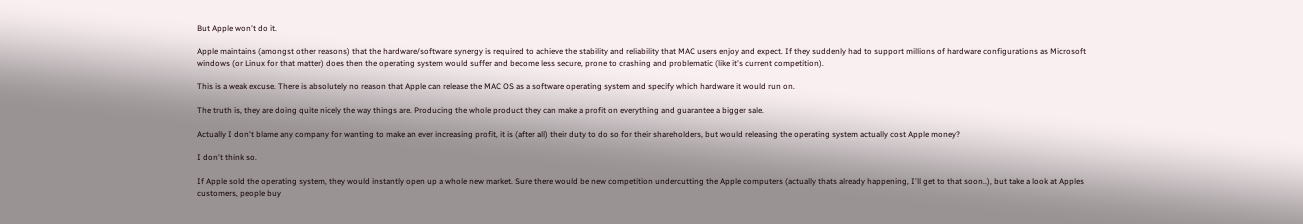But Apple won't do it.

Apple maintains (amongst other reasons) that the hardware/software synergy is required to achieve the stability and reliability that MAC users enjoy and expect. If they suddenly had to support millions of hardware configurations as Microsoft windows (or Linux for that matter) does then the operating system would suffer and become less secure, prone to crashing and problematic (like it's current competition).

This is a weak excuse. There is absolutely no reason that Apple can release the MAC OS as a software operating system and specify which hardware it would run on.

The truth is, they are doing quite nicely the way things are. Producing the whole product they can make a profit on everything and guarantee a bigger sale.

Actually I don't blame any company for wanting to make an ever increasing profit, it is (after all) their duty to do so for their shareholders, but would releasing the operating system actually cost Apple money?

I don't think so.

If Apple sold the operating system, they would instantly open up a whole new market. Sure there would be new competition undercutting the Apple computers (actually thats already happening, I'll get to that soon..), but take a look at Apples customers, people buy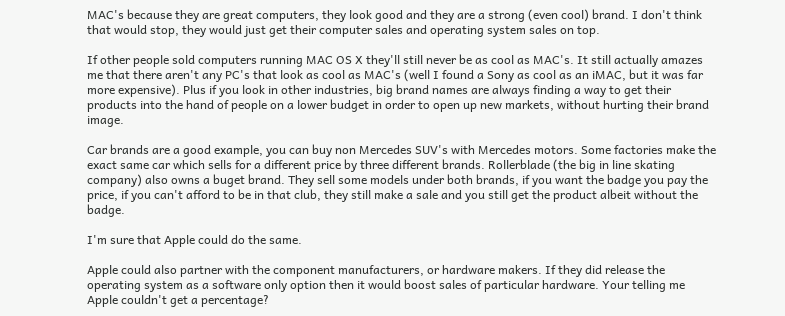MAC's because they are great computers, they look good and they are a strong (even cool) brand. I don't think that would stop, they would just get their computer sales and operating system sales on top.

If other people sold computers running MAC OS X they'll still never be as cool as MAC's. It still actually amazes me that there aren't any PC's that look as cool as MAC's (well I found a Sony as cool as an iMAC, but it was far more expensive). Plus if you look in other industries, big brand names are always finding a way to get their products into the hand of people on a lower budget in order to open up new markets, without hurting their brand image.

Car brands are a good example, you can buy non Mercedes SUV's with Mercedes motors. Some factories make the exact same car which sells for a different price by three different brands. Rollerblade (the big in line skating company) also owns a buget brand. They sell some models under both brands, if you want the badge you pay the price, if you can't afford to be in that club, they still make a sale and you still get the product albeit without the badge.

I'm sure that Apple could do the same.

Apple could also partner with the component manufacturers, or hardware makers. If they did release the operating system as a software only option then it would boost sales of particular hardware. Your telling me Apple couldn't get a percentage?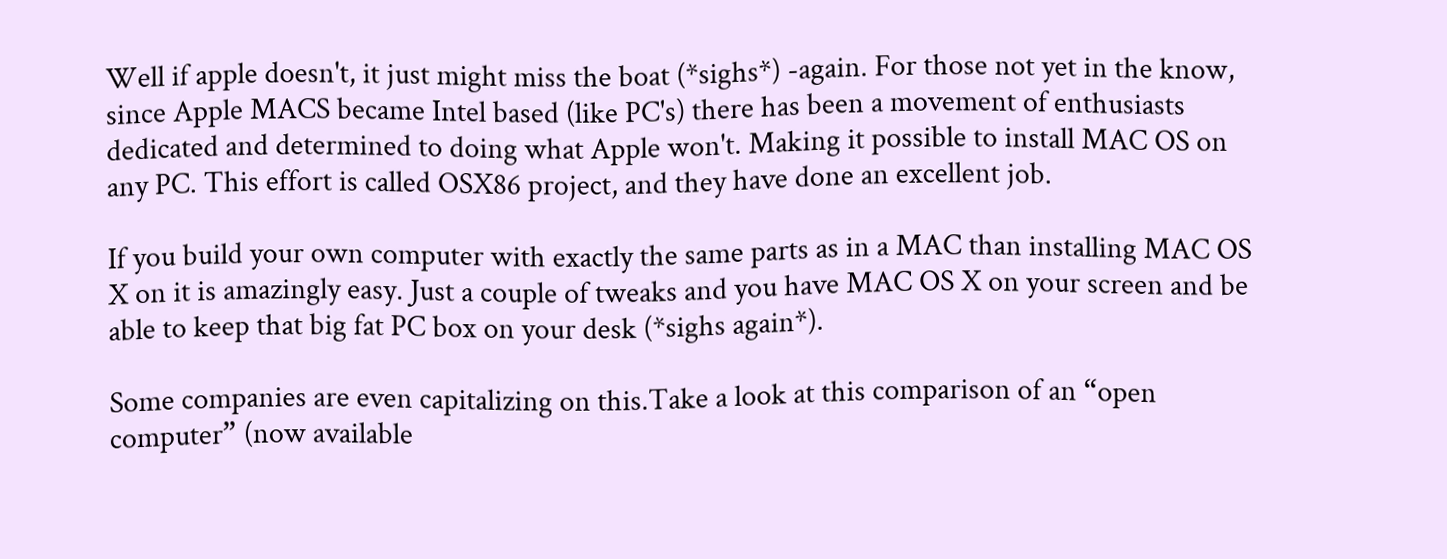Well if apple doesn't, it just might miss the boat (*sighs*) -again. For those not yet in the know, since Apple MACS became Intel based (like PC's) there has been a movement of enthusiasts dedicated and determined to doing what Apple won't. Making it possible to install MAC OS on any PC. This effort is called OSX86 project, and they have done an excellent job.

If you build your own computer with exactly the same parts as in a MAC than installing MAC OS X on it is amazingly easy. Just a couple of tweaks and you have MAC OS X on your screen and be able to keep that big fat PC box on your desk (*sighs again*).

Some companies are even capitalizing on this.Take a look at this comparison of an “open computer” (now available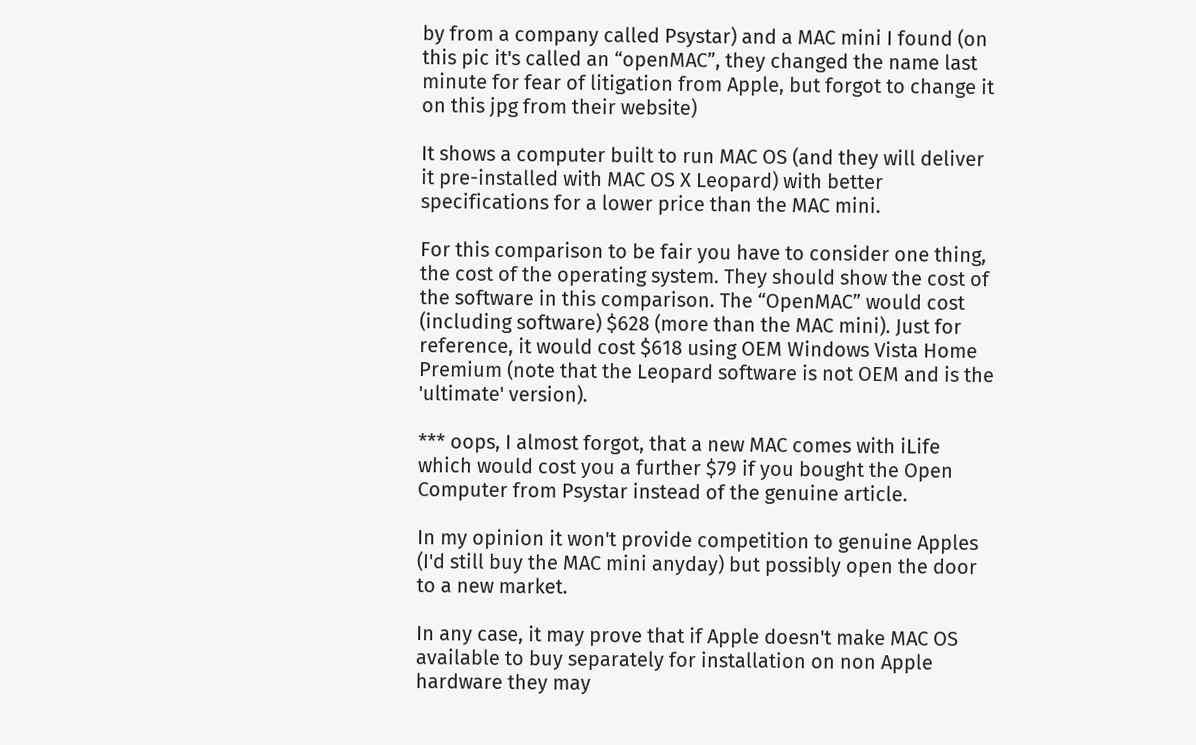by from a company called Psystar) and a MAC mini I found (on this pic it's called an “openMAC”, they changed the name last minute for fear of litigation from Apple, but forgot to change it on this jpg from their website)

It shows a computer built to run MAC OS (and they will deliver it pre-installed with MAC OS X Leopard) with better specifications for a lower price than the MAC mini.

For this comparison to be fair you have to consider one thing, the cost of the operating system. They should show the cost of the software in this comparison. The “OpenMAC” would cost (including software) $628 (more than the MAC mini). Just for reference, it would cost $618 using OEM Windows Vista Home Premium (note that the Leopard software is not OEM and is the 'ultimate' version).

*** oops, I almost forgot, that a new MAC comes with iLife which would cost you a further $79 if you bought the Open Computer from Psystar instead of the genuine article.

In my opinion it won't provide competition to genuine Apples (I'd still buy the MAC mini anyday) but possibly open the door to a new market.

In any case, it may prove that if Apple doesn't make MAC OS available to buy separately for installation on non Apple hardware they may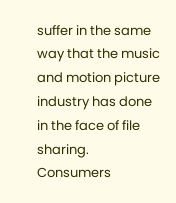suffer in the same way that the music and motion picture industry has done in the face of file sharing. Consumers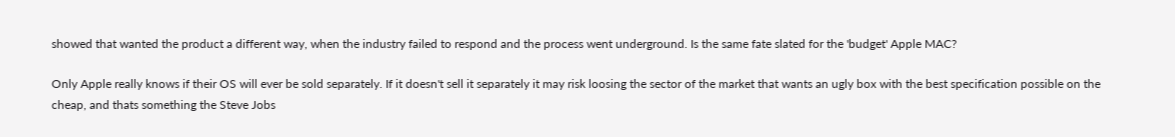showed that wanted the product a different way, when the industry failed to respond and the process went underground. Is the same fate slated for the 'budget' Apple MAC?

Only Apple really knows if their OS will ever be sold separately. If it doesn't sell it separately it may risk loosing the sector of the market that wants an ugly box with the best specification possible on the cheap, and thats something the Steve Jobs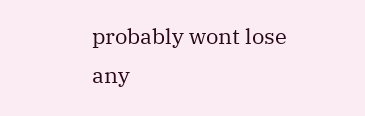probably wont lose any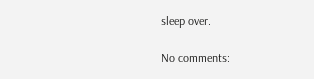sleep over.

No comments: